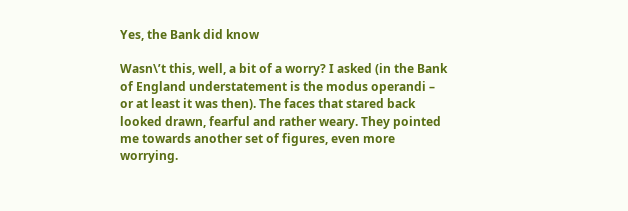Yes, the Bank did know

Wasn\’t this, well, a bit of a worry? I asked (in the Bank of England understatement is the modus operandi – or at least it was then). The faces that stared back looked drawn, fearful and rather weary. They pointed me towards another set of figures, even more worrying.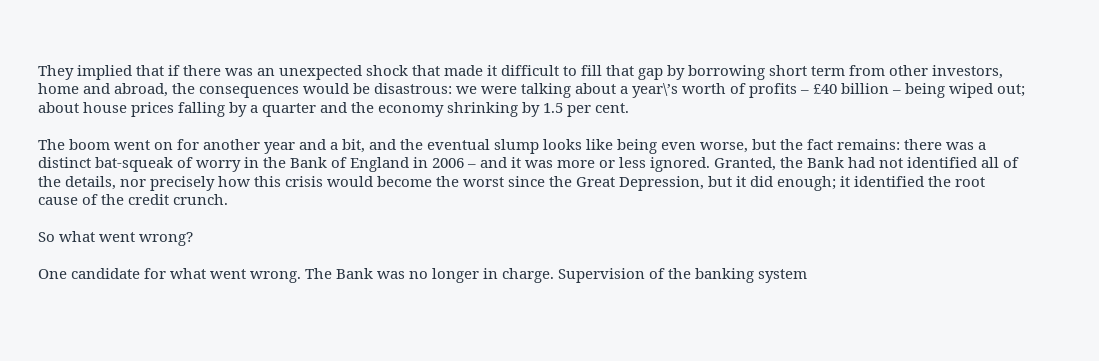They implied that if there was an unexpected shock that made it difficult to fill that gap by borrowing short term from other investors, home and abroad, the consequences would be disastrous: we were talking about a year\’s worth of profits – £40 billion – being wiped out; about house prices falling by a quarter and the economy shrinking by 1.5 per cent.

The boom went on for another year and a bit, and the eventual slump looks like being even worse, but the fact remains: there was a distinct bat-squeak of worry in the Bank of England in 2006 – and it was more or less ignored. Granted, the Bank had not identified all of the details, nor precisely how this crisis would become the worst since the Great Depression, but it did enough; it identified the root cause of the credit crunch.

So what went wrong?

One candidate for what went wrong. The Bank was no longer in charge. Supervision of the banking system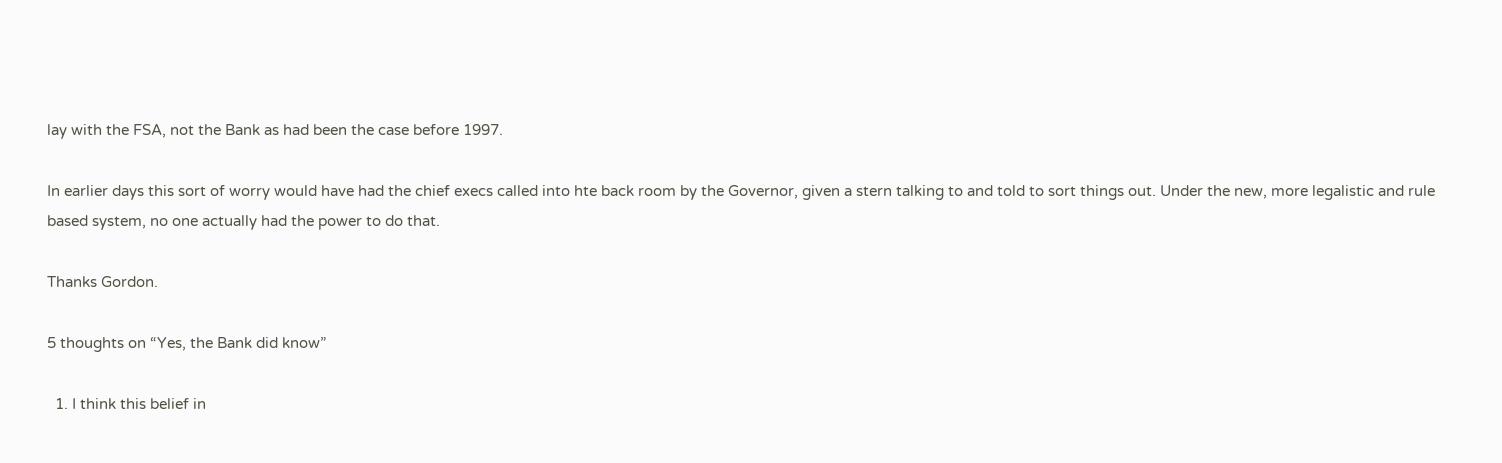lay with the FSA, not the Bank as had been the case before 1997.

In earlier days this sort of worry would have had the chief execs called into hte back room by the Governor, given a stern talking to and told to sort things out. Under the new, more legalistic and rule based system, no one actually had the power to do that.

Thanks Gordon.

5 thoughts on “Yes, the Bank did know”

  1. I think this belief in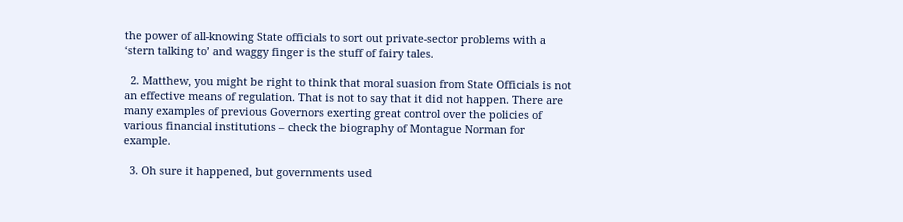the power of all-knowing State officials to sort out private-sector problems with a ‘stern talking to’ and waggy finger is the stuff of fairy tales.

  2. Matthew, you might be right to think that moral suasion from State Officials is not an effective means of regulation. That is not to say that it did not happen. There are many examples of previous Governors exerting great control over the policies of various financial institutions – check the biography of Montague Norman for example.

  3. Oh sure it happened, but governments used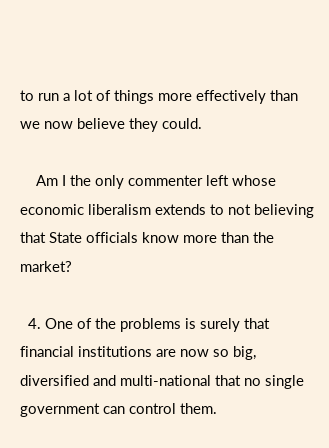to run a lot of things more effectively than we now believe they could.

    Am I the only commenter left whose economic liberalism extends to not believing that State officials know more than the market?

  4. One of the problems is surely that financial institutions are now so big, diversified and multi-national that no single government can control them.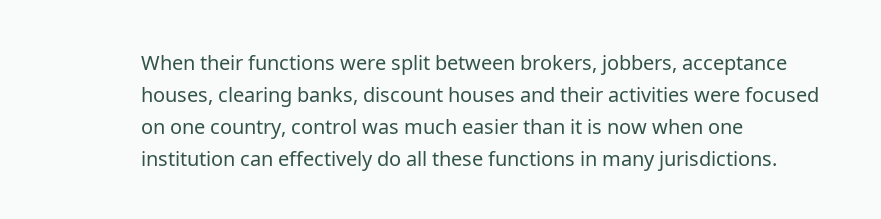When their functions were split between brokers, jobbers, acceptance houses, clearing banks, discount houses and their activities were focused on one country, control was much easier than it is now when one institution can effectively do all these functions in many jurisdictions.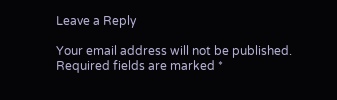Leave a Reply

Your email address will not be published. Required fields are marked *